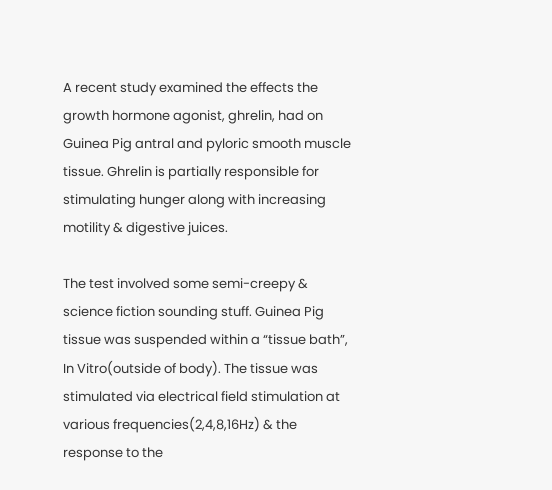A recent study examined the effects the growth hormone agonist, ghrelin, had on Guinea Pig antral and pyloric smooth muscle tissue. Ghrelin is partially responsible for stimulating hunger along with increasing motility & digestive juices.

The test involved some semi-creepy & science fiction sounding stuff. Guinea Pig tissue was suspended within a “tissue bath”, In Vitro(outside of body). The tissue was stimulated via electrical field stimulation at various frequencies(2,4,8,16Hz) & the response to the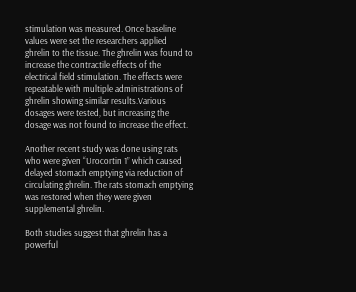stimulation was measured. Once baseline values were set the researchers applied ghrelin to the tissue. The ghrelin was found to increase the contractile effects of the electrical field stimulation. The effects were repeatable with multiple administrations of ghrelin showing similar results.Various dosages were tested, but increasing the dosage was not found to increase the effect.

Another recent study was done using rats who were given “Urocortin 1” which caused delayed stomach emptying via reduction of circulating ghrelin. The rats stomach emptying was restored when they were given supplemental ghrelin.

Both studies suggest that ghrelin has a powerful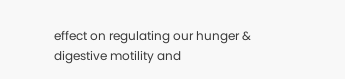effect on regulating our hunger & digestive motility and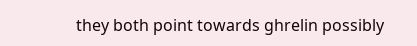they both point towards ghrelin possibly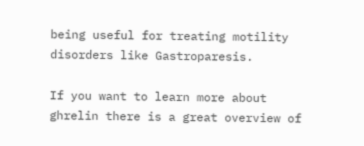being useful for treating motility disorders like Gastroparesis.

If you want to learn more about ghrelin there is a great overview of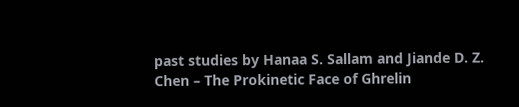past studies by Hanaa S. Sallam and Jiande D. Z. Chen – The Prokinetic Face of Ghrelin